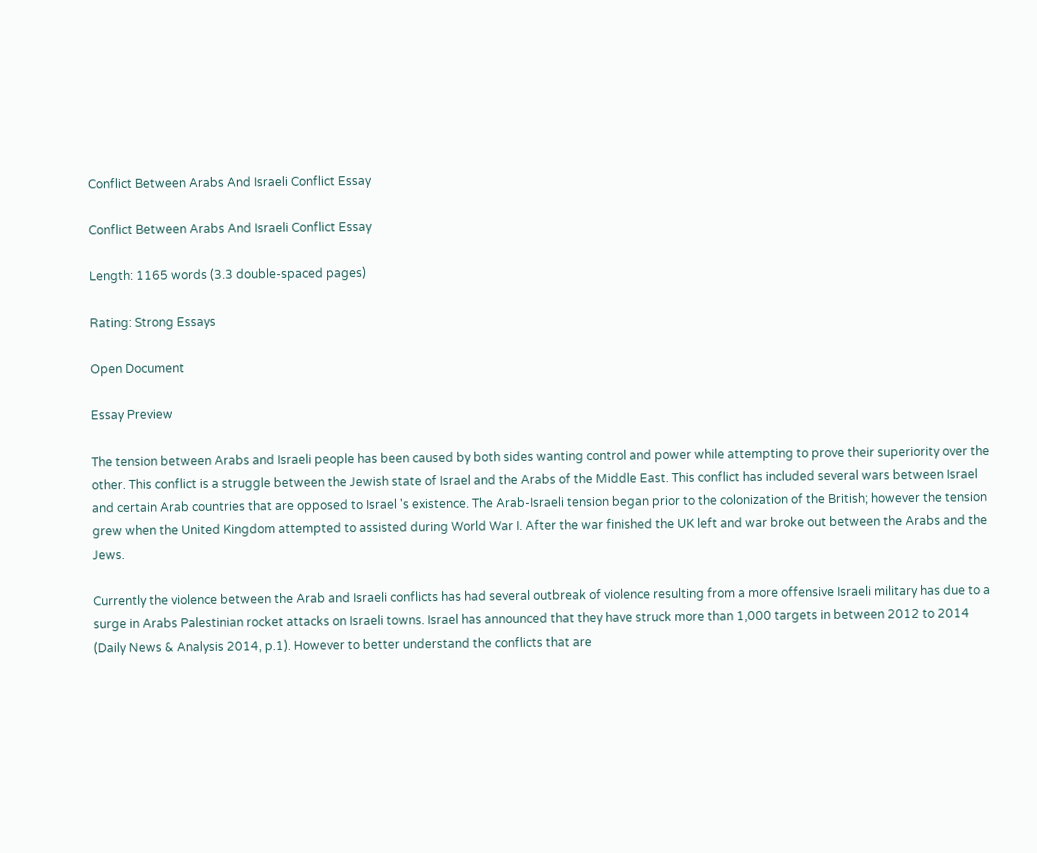Conflict Between Arabs And Israeli Conflict Essay

Conflict Between Arabs And Israeli Conflict Essay

Length: 1165 words (3.3 double-spaced pages)

Rating: Strong Essays

Open Document

Essay Preview

The tension between Arabs and Israeli people has been caused by both sides wanting control and power while attempting to prove their superiority over the other. This conflict is a struggle between the Jewish state of Israel and the Arabs of the Middle East. This conflict has included several wars between Israel and certain Arab countries that are opposed to Israel 's existence. The Arab-Israeli tension began prior to the colonization of the British; however the tension grew when the United Kingdom attempted to assisted during World War I. After the war finished the UK left and war broke out between the Arabs and the Jews.

Currently the violence between the Arab and Israeli conflicts has had several outbreak of violence resulting from a more offensive Israeli military has due to a surge in Arabs Palestinian rocket attacks on Israeli towns. Israel has announced that they have struck more than 1,000 targets in between 2012 to 2014 (Daily News & Analysis 2014, p.1). However to better understand the conflicts that are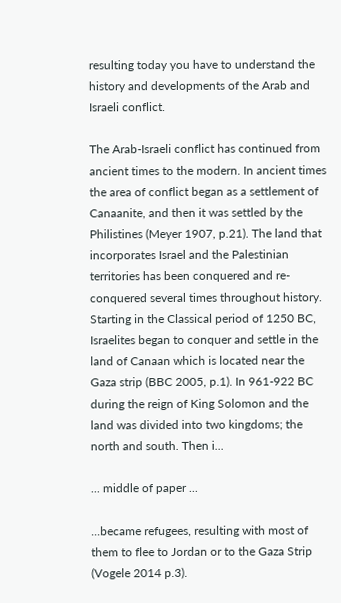resulting today you have to understand the history and developments of the Arab and Israeli conflict.

The Arab-Israeli conflict has continued from ancient times to the modern. In ancient times the area of conflict began as a settlement of Canaanite, and then it was settled by the Philistines (Meyer 1907, p.21). The land that incorporates Israel and the Palestinian territories has been conquered and re-conquered several times throughout history. Starting in the Classical period of 1250 BC, Israelites began to conquer and settle in the land of Canaan which is located near the Gaza strip (BBC 2005, p.1). In 961-922 BC during the reign of King Solomon and the land was divided into two kingdoms; the north and south. Then i...

... middle of paper ...

...became refugees, resulting with most of them to flee to Jordan or to the Gaza Strip (Vogele 2014 p.3).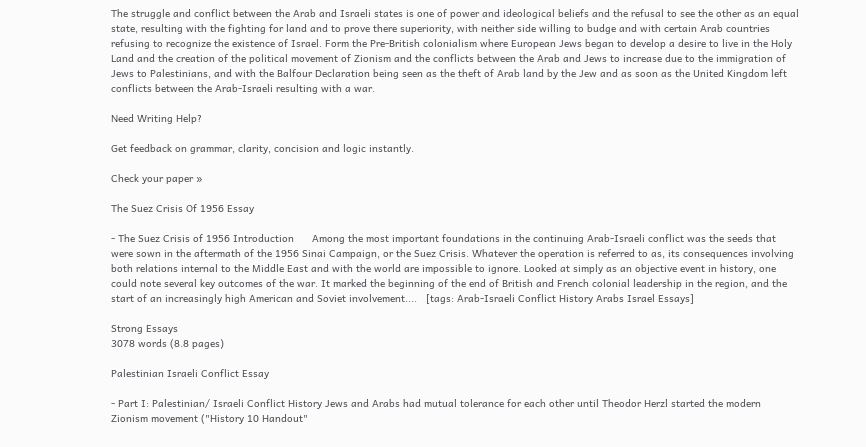The struggle and conflict between the Arab and Israeli states is one of power and ideological beliefs and the refusal to see the other as an equal state, resulting with the fighting for land and to prove there superiority, with neither side willing to budge and with certain Arab countries refusing to recognize the existence of Israel. Form the Pre-British colonialism where European Jews began to develop a desire to live in the Holy Land and the creation of the political movement of Zionism and the conflicts between the Arab and Jews to increase due to the immigration of Jews to Palestinians, and with the Balfour Declaration being seen as the theft of Arab land by the Jew and as soon as the United Kingdom left conflicts between the Arab-Israeli resulting with a war.

Need Writing Help?

Get feedback on grammar, clarity, concision and logic instantly.

Check your paper »

The Suez Crisis Of 1956 Essay

- The Suez Crisis of 1956 Introduction      Among the most important foundations in the continuing Arab-Israeli conflict was the seeds that were sown in the aftermath of the 1956 Sinai Campaign, or the Suez Crisis. Whatever the operation is referred to as, its consequences involving both relations internal to the Middle East and with the world are impossible to ignore. Looked at simply as an objective event in history, one could note several key outcomes of the war. It marked the beginning of the end of British and French colonial leadership in the region, and the start of an increasingly high American and Soviet involvement....   [tags: Arab-Israeli Conflict History Arabs Israel Essays]

Strong Essays
3078 words (8.8 pages)

Palestinian Israeli Conflict Essay

- Part I: Palestinian/ Israeli Conflict History Jews and Arabs had mutual tolerance for each other until Theodor Herzl started the modern Zionism movement ("History 10 Handout"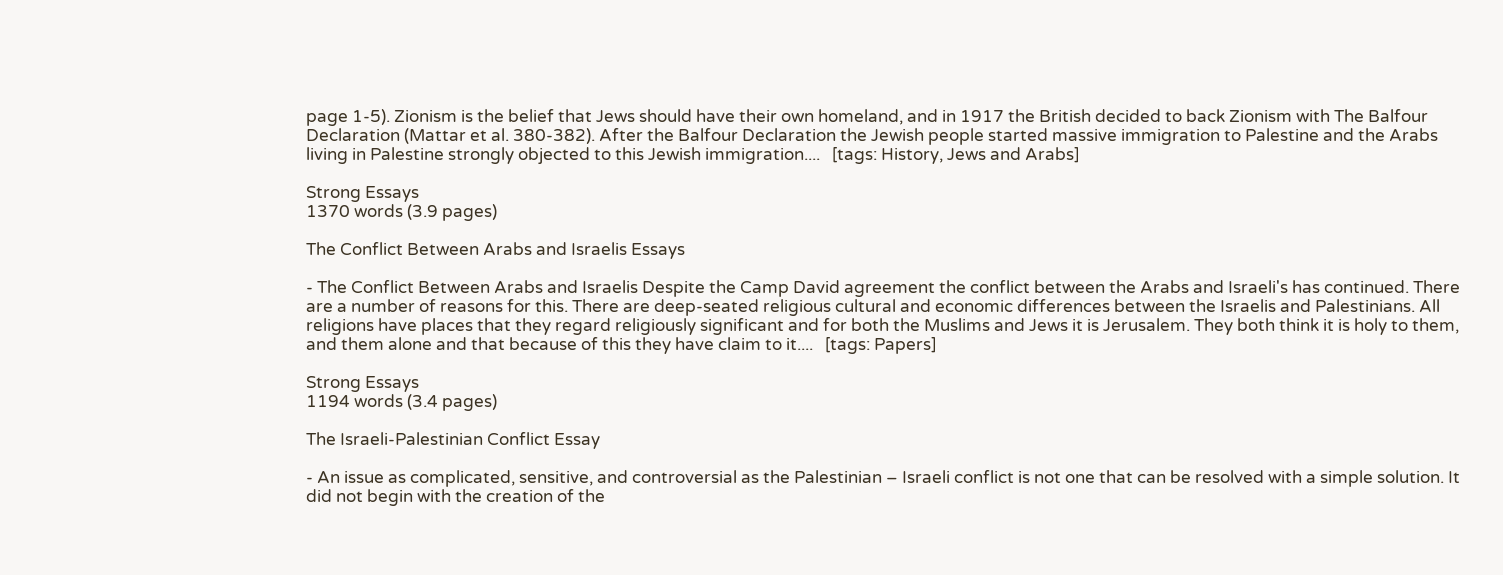page 1-5). Zionism is the belief that Jews should have their own homeland, and in 1917 the British decided to back Zionism with The Balfour Declaration (Mattar et al. 380-382). After the Balfour Declaration the Jewish people started massive immigration to Palestine and the Arabs living in Palestine strongly objected to this Jewish immigration....   [tags: History, Jews and Arabs]

Strong Essays
1370 words (3.9 pages)

The Conflict Between Arabs and Israelis Essays

- The Conflict Between Arabs and Israelis Despite the Camp David agreement the conflict between the Arabs and Israeli's has continued. There are a number of reasons for this. There are deep-seated religious cultural and economic differences between the Israelis and Palestinians. All religions have places that they regard religiously significant and for both the Muslims and Jews it is Jerusalem. They both think it is holy to them, and them alone and that because of this they have claim to it....   [tags: Papers]

Strong Essays
1194 words (3.4 pages)

The Israeli-Palestinian Conflict Essay

- An issue as complicated, sensitive, and controversial as the Palestinian – Israeli conflict is not one that can be resolved with a simple solution. It did not begin with the creation of the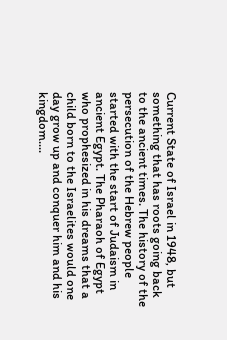Current State of Israel in 1948, but something that has roots going back to the ancient times. The history of the persecution of the Hebrew people started with the start of Judaism in ancient Egypt. The Pharaoh of Egypt who prophesized in his dreams that a child born to the Israelites would one day grow up and conquer him and his kingdom....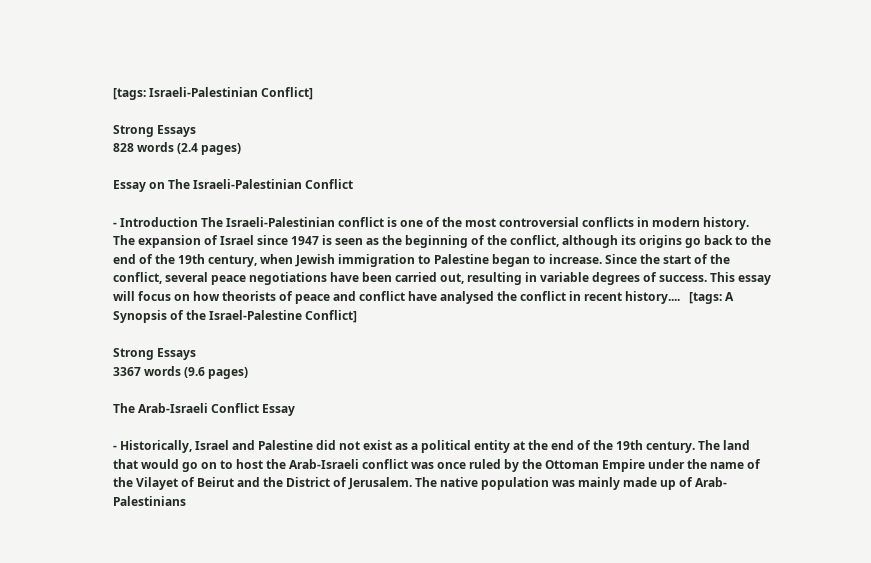[tags: Israeli-Palestinian Conflict]

Strong Essays
828 words (2.4 pages)

Essay on The Israeli-Palestinian Conflict

- Introduction The Israeli-Palestinian conflict is one of the most controversial conflicts in modern history. The expansion of Israel since 1947 is seen as the beginning of the conflict, although its origins go back to the end of the 19th century, when Jewish immigration to Palestine began to increase. Since the start of the conflict, several peace negotiations have been carried out, resulting in variable degrees of success. This essay will focus on how theorists of peace and conflict have analysed the conflict in recent history....   [tags: A Synopsis of the Israel-Palestine Conflict]

Strong Essays
3367 words (9.6 pages)

The Arab-Israeli Conflict Essay

- Historically, Israel and Palestine did not exist as a political entity at the end of the 19th century. The land that would go on to host the Arab-Israeli conflict was once ruled by the Ottoman Empire under the name of the Vilayet of Beirut and the District of Jerusalem. The native population was mainly made up of Arab-Palestinians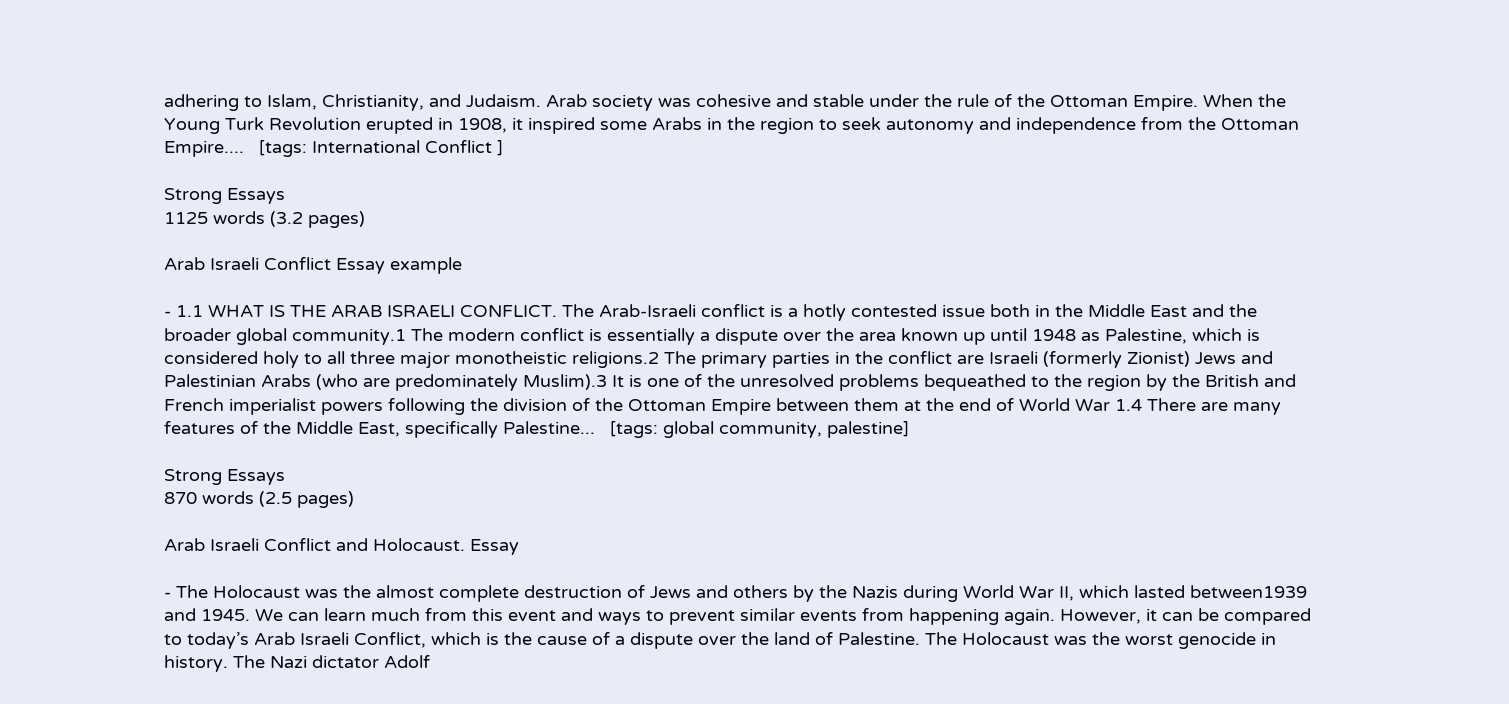adhering to Islam, Christianity, and Judaism. Arab society was cohesive and stable under the rule of the Ottoman Empire. When the Young Turk Revolution erupted in 1908, it inspired some Arabs in the region to seek autonomy and independence from the Ottoman Empire....   [tags: International Conflict ]

Strong Essays
1125 words (3.2 pages)

Arab Israeli Conflict Essay example

- 1.1 WHAT IS THE ARAB ISRAELI CONFLICT. The Arab-Israeli conflict is a hotly contested issue both in the Middle East and the broader global community.1 The modern conflict is essentially a dispute over the area known up until 1948 as Palestine, which is considered holy to all three major monotheistic religions.2 The primary parties in the conflict are Israeli (formerly Zionist) Jews and Palestinian Arabs (who are predominately Muslim).3 It is one of the unresolved problems bequeathed to the region by the British and French imperialist powers following the division of the Ottoman Empire between them at the end of World War 1.4 There are many features of the Middle East, specifically Palestine...   [tags: global community, palestine]

Strong Essays
870 words (2.5 pages)

Arab Israeli Conflict and Holocaust. Essay

- The Holocaust was the almost complete destruction of Jews and others by the Nazis during World War II, which lasted between1939 and 1945. We can learn much from this event and ways to prevent similar events from happening again. However, it can be compared to today’s Arab Israeli Conflict, which is the cause of a dispute over the land of Palestine. The Holocaust was the worst genocide in history. The Nazi dictator Adolf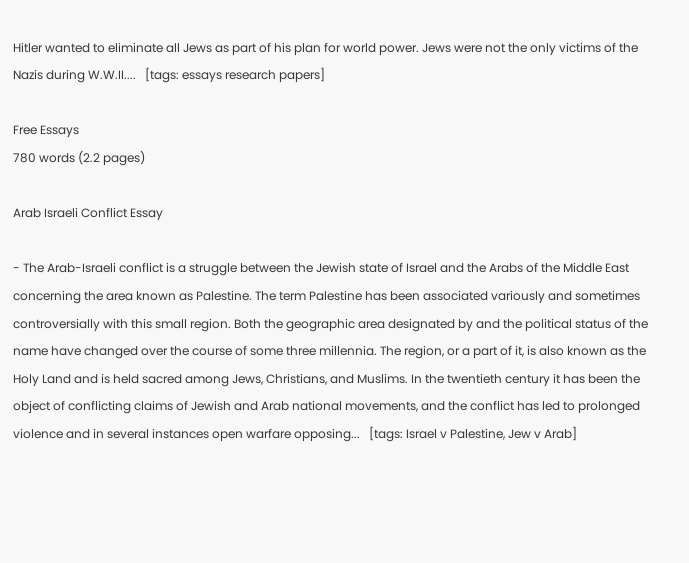Hitler wanted to eliminate all Jews as part of his plan for world power. Jews were not the only victims of the Nazis during W.W.II....   [tags: essays research papers]

Free Essays
780 words (2.2 pages)

Arab Israeli Conflict Essay

- The Arab-Israeli conflict is a struggle between the Jewish state of Israel and the Arabs of the Middle East concerning the area known as Palestine. The term Palestine has been associated variously and sometimes controversially with this small region. Both the geographic area designated by and the political status of the name have changed over the course of some three millennia. The region, or a part of it, is also known as the Holy Land and is held sacred among Jews, Christians, and Muslims. In the twentieth century it has been the object of conflicting claims of Jewish and Arab national movements, and the conflict has led to prolonged violence and in several instances open warfare opposing...   [tags: Israel v Palestine, Jew v Arab]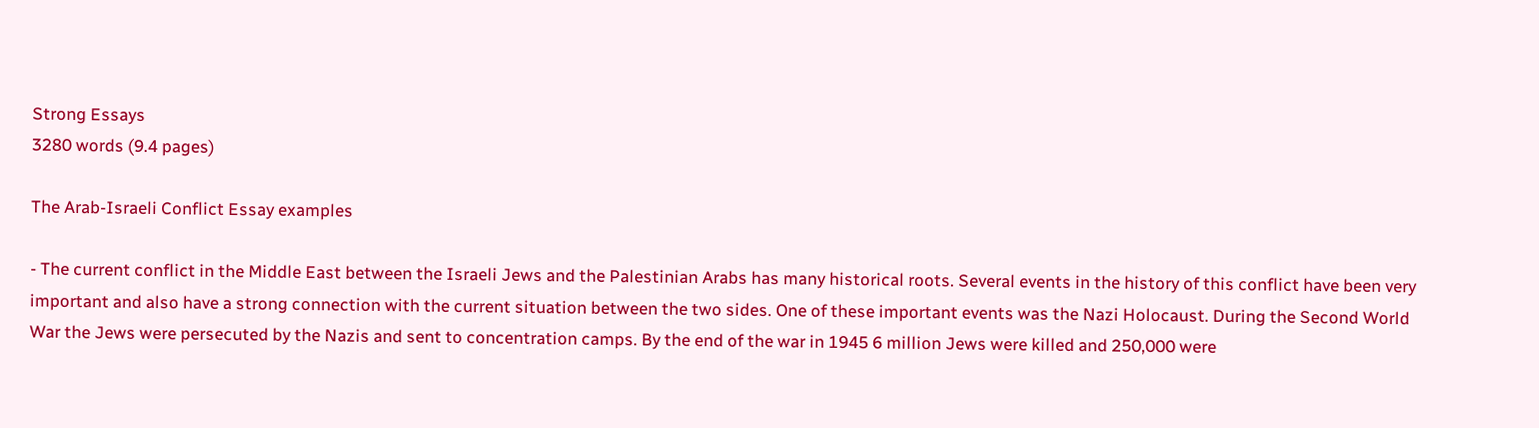Strong Essays
3280 words (9.4 pages)

The Arab-Israeli Conflict Essay examples

- The current conflict in the Middle East between the Israeli Jews and the Palestinian Arabs has many historical roots. Several events in the history of this conflict have been very important and also have a strong connection with the current situation between the two sides. One of these important events was the Nazi Holocaust. During the Second World War the Jews were persecuted by the Nazis and sent to concentration camps. By the end of the war in 1945 6 million Jews were killed and 250,000 were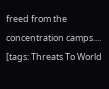freed from the concentration camps....   [tags: Threats To World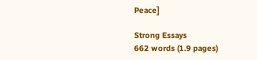Peace]

Strong Essays
662 words (1.9 pages)